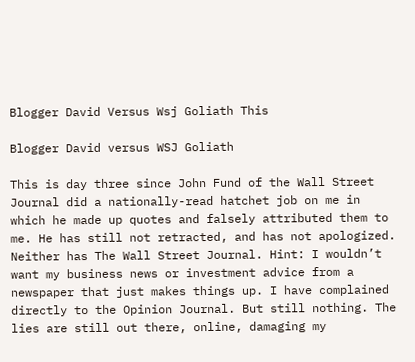Blogger David Versus Wsj Goliath This

Blogger David versus WSJ Goliath

This is day three since John Fund of the Wall Street Journal did a nationally-read hatchet job on me in which he made up quotes and falsely attributed them to me. He has still not retracted, and has not apologized. Neither has The Wall Street Journal. Hint: I wouldn’t want my business news or investment advice from a newspaper that just makes things up. I have complained directly to the Opinion Journal. But still nothing. The lies are still out there, online, damaging my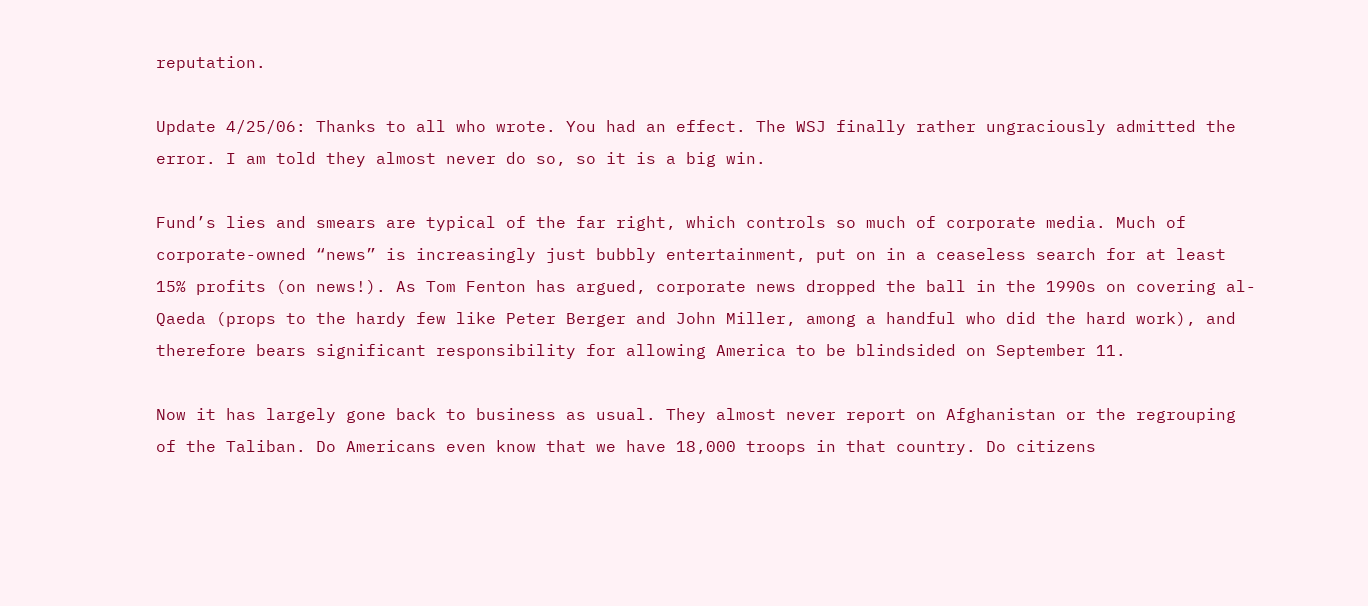reputation.

Update 4/25/06: Thanks to all who wrote. You had an effect. The WSJ finally rather ungraciously admitted the error. I am told they almost never do so, so it is a big win.

Fund’s lies and smears are typical of the far right, which controls so much of corporate media. Much of corporate-owned “news” is increasingly just bubbly entertainment, put on in a ceaseless search for at least 15% profits (on news!). As Tom Fenton has argued, corporate news dropped the ball in the 1990s on covering al-Qaeda (props to the hardy few like Peter Berger and John Miller, among a handful who did the hard work), and therefore bears significant responsibility for allowing America to be blindsided on September 11.

Now it has largely gone back to business as usual. They almost never report on Afghanistan or the regrouping of the Taliban. Do Americans even know that we have 18,000 troops in that country. Do citizens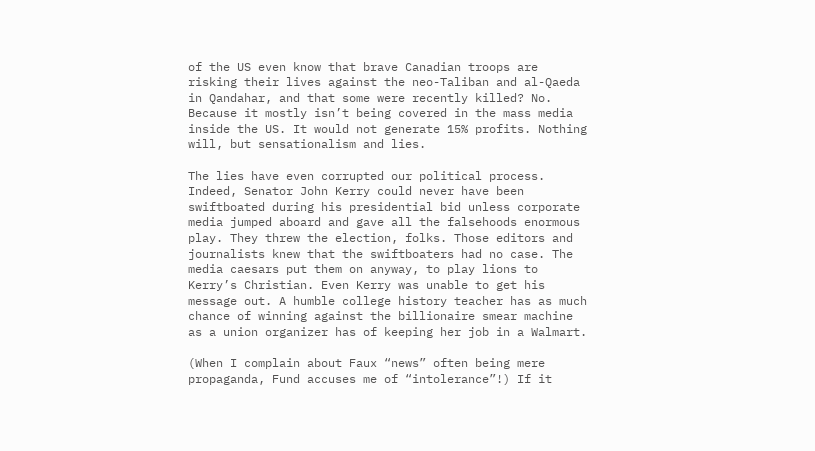of the US even know that brave Canadian troops are risking their lives against the neo-Taliban and al-Qaeda in Qandahar, and that some were recently killed? No. Because it mostly isn’t being covered in the mass media inside the US. It would not generate 15% profits. Nothing will, but sensationalism and lies.

The lies have even corrupted our political process. Indeed, Senator John Kerry could never have been swiftboated during his presidential bid unless corporate media jumped aboard and gave all the falsehoods enormous play. They threw the election, folks. Those editors and journalists knew that the swiftboaters had no case. The media caesars put them on anyway, to play lions to Kerry’s Christian. Even Kerry was unable to get his message out. A humble college history teacher has as much chance of winning against the billionaire smear machine as a union organizer has of keeping her job in a Walmart.

(When I complain about Faux “news” often being mere propaganda, Fund accuses me of “intolerance”!) If it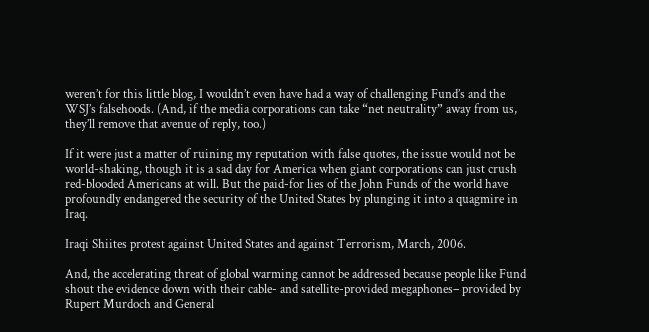weren’t for this little blog, I wouldn’t even have had a way of challenging Fund’s and the WSJ’s falsehoods. (And, if the media corporations can take “net neutrality” away from us, they’ll remove that avenue of reply, too.)

If it were just a matter of ruining my reputation with false quotes, the issue would not be world-shaking, though it is a sad day for America when giant corporations can just crush red-blooded Americans at will. But the paid-for lies of the John Funds of the world have profoundly endangered the security of the United States by plunging it into a quagmire in Iraq.

Iraqi Shiites protest against United States and against Terrorism, March, 2006.

And, the accelerating threat of global warming cannot be addressed because people like Fund shout the evidence down with their cable- and satellite-provided megaphones– provided by Rupert Murdoch and General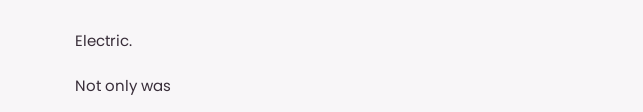Electric.

Not only was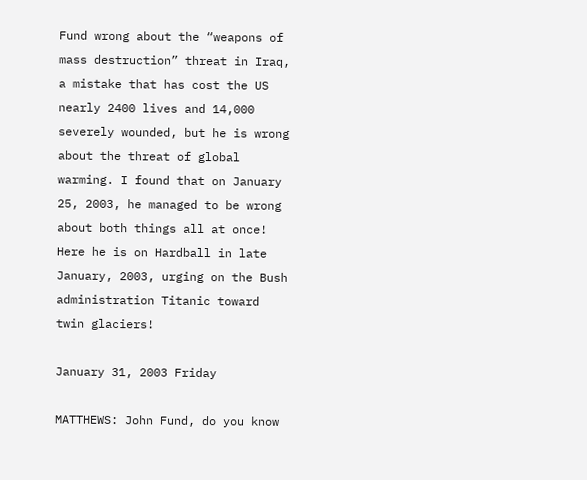Fund wrong about the “weapons of mass destruction” threat in Iraq, a mistake that has cost the US nearly 2400 lives and 14,000 severely wounded, but he is wrong about the threat of global warming. I found that on January 25, 2003, he managed to be wrong about both things all at once! Here he is on Hardball in late January, 2003, urging on the Bush administration Titanic toward twin glaciers!

January 31, 2003 Friday

MATTHEWS: John Fund, do you know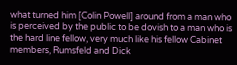what turned him [Colin Powell] around from a man who is perceived by the public to be dovish to a man who is the hard line fellow, very much like his fellow Cabinet members, Rumsfeld and Dick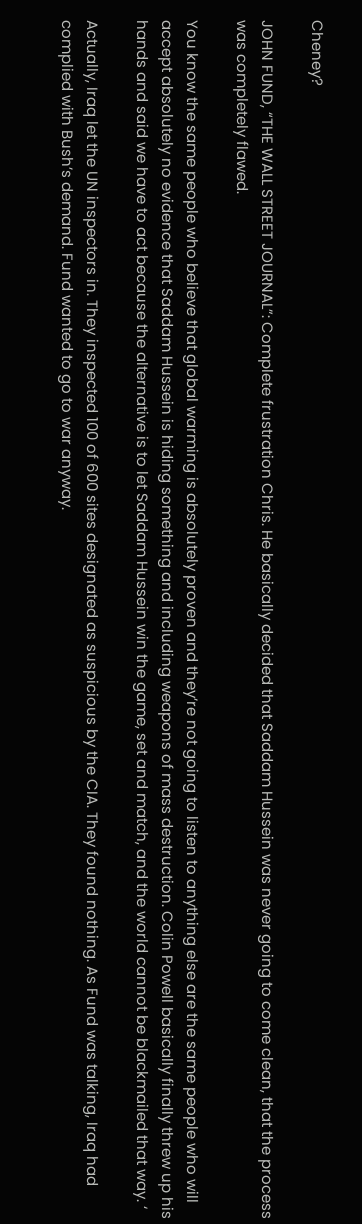Cheney?

JOHN FUND, “THE WALL STREET JOURNAL”: Complete frustration Chris. He basically decided that Saddam Hussein was never going to come clean, that the process was completely flawed.

You know the same people who believe that global warming is absolutely proven and they’re not going to listen to anything else are the same people who will accept absolutely no evidence that Saddam Hussein is hiding something and including weapons of mass destruction. Colin Powell basically finally threw up his hands and said we have to act because the alternative is to let Saddam Hussein win the game, set and match, and the world cannot be blackmailed that way. ‘

Actually, Iraq let the UN inspectors in. They inspected 100 of 600 sites designated as suspicious by the CIA. They found nothing. As Fund was talking, Iraq had complied with Bush’s demand. Fund wanted to go to war anyway.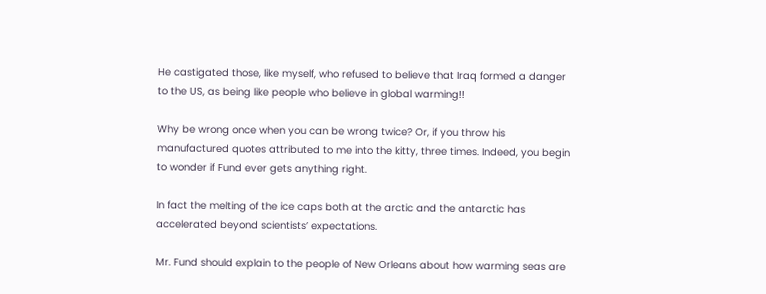He castigated those, like myself, who refused to believe that Iraq formed a danger to the US, as being like people who believe in global warming!!

Why be wrong once when you can be wrong twice? Or, if you throw his manufactured quotes attributed to me into the kitty, three times. Indeed, you begin to wonder if Fund ever gets anything right.

In fact the melting of the ice caps both at the arctic and the antarctic has accelerated beyond scientists’ expectations.

Mr. Fund should explain to the people of New Orleans about how warming seas are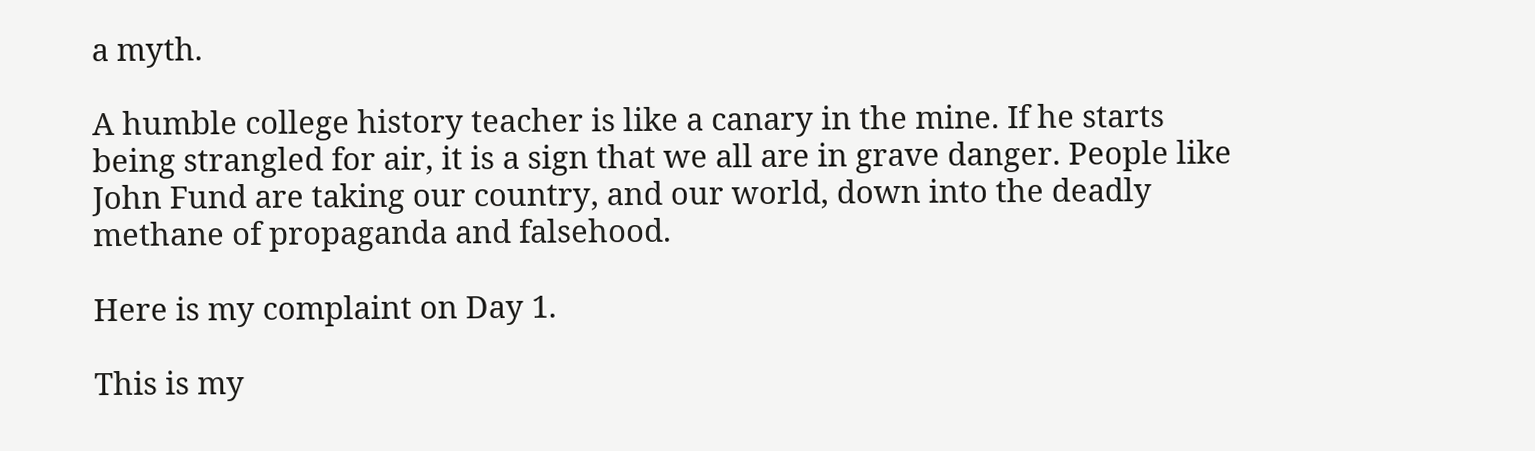a myth.

A humble college history teacher is like a canary in the mine. If he starts being strangled for air, it is a sign that we all are in grave danger. People like John Fund are taking our country, and our world, down into the deadly methane of propaganda and falsehood.

Here is my complaint on Day 1.

This is my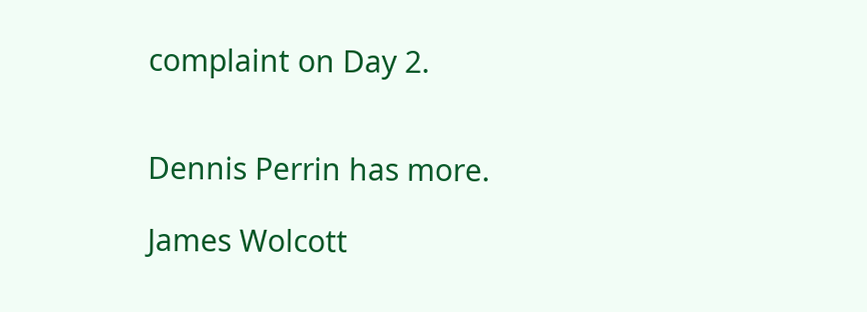complaint on Day 2.


Dennis Perrin has more.

James Wolcott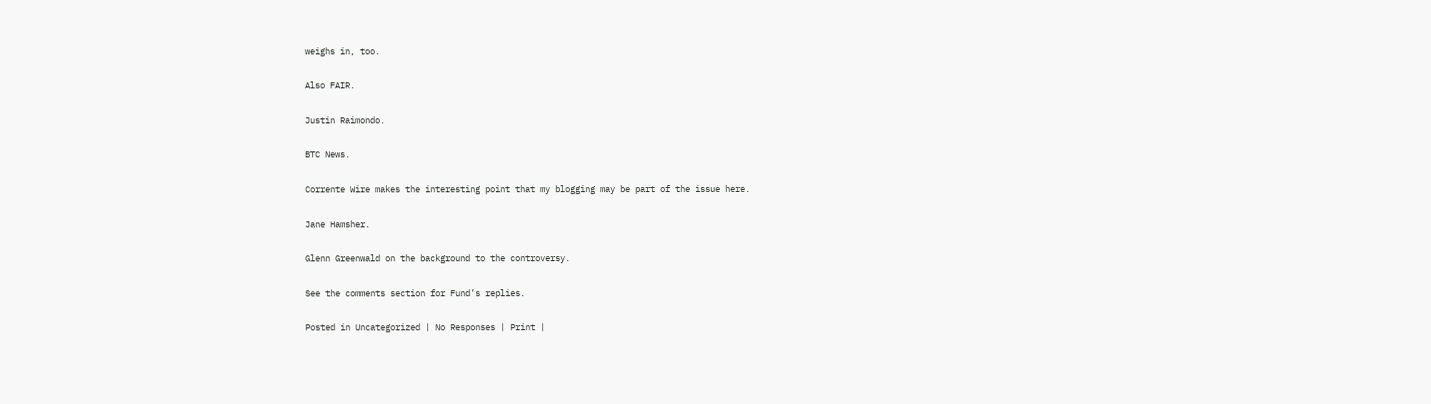weighs in, too.

Also FAIR.

Justin Raimondo.

BTC News.

Corrente Wire makes the interesting point that my blogging may be part of the issue here.

Jane Hamsher.

Glenn Greenwald on the background to the controversy.

See the comments section for Fund’s replies.

Posted in Uncategorized | No Responses | Print |